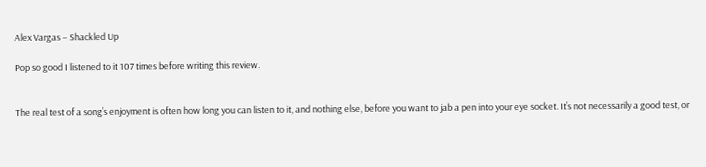Alex Vargas – Shackled Up

Pop so good I listened to it 107 times before writing this review.


The real test of a song’s enjoyment is often how long you can listen to it, and nothing else, before you want to jab a pen into your eye socket. It’s not necessarily a good test, or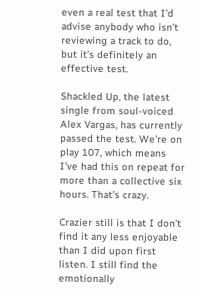even a real test that I’d advise anybody who isn’t reviewing a track to do, but it’s definitely an effective test.

Shackled Up, the latest single from soul-voiced Alex Vargas, has currently passed the test. We’re on play 107, which means I’ve had this on repeat for more than a collective six hours. That’s crazy.

Crazier still is that I don’t find it any less enjoyable than I did upon first listen. I still find the emotionally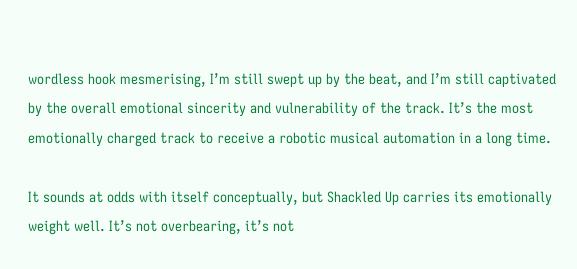wordless hook mesmerising, I’m still swept up by the beat, and I’m still captivated by the overall emotional sincerity and vulnerability of the track. It’s the most emotionally charged track to receive a robotic musical automation in a long time.

It sounds at odds with itself conceptually, but Shackled Up carries its emotionally weight well. It’s not overbearing, it’s not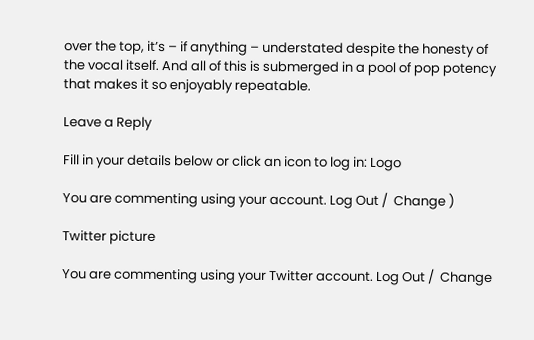over the top, it’s – if anything – understated despite the honesty of the vocal itself. And all of this is submerged in a pool of pop potency that makes it so enjoyably repeatable.

Leave a Reply

Fill in your details below or click an icon to log in: Logo

You are commenting using your account. Log Out /  Change )

Twitter picture

You are commenting using your Twitter account. Log Out /  Change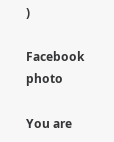)

Facebook photo

You are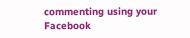commenting using your Facebook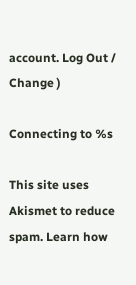account. Log Out /  Change )

Connecting to %s

This site uses Akismet to reduce spam. Learn how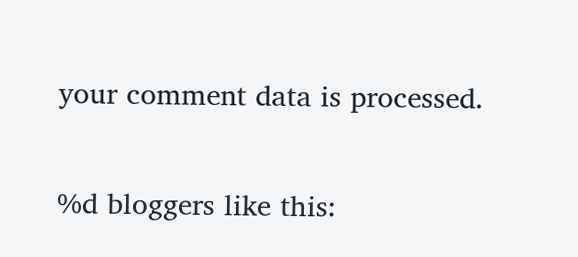your comment data is processed.

%d bloggers like this: